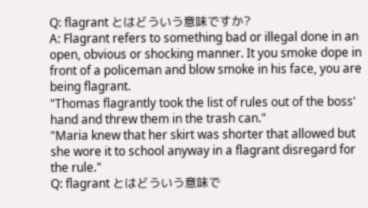Q: flagrant とはどういう意味ですか?
A: Flagrant refers to something bad or illegal done in an open, obvious or shocking manner. It you smoke dope in front of a policeman and blow smoke in his face, you are being flagrant.
"Thomas flagrantly took the list of rules out of the boss' hand and threw them in the trash can."
"Maria knew that her skirt was shorter that allowed but she wore it to school anyway in a flagrant disregard for the rule."
Q: flagrant とはどういう意味で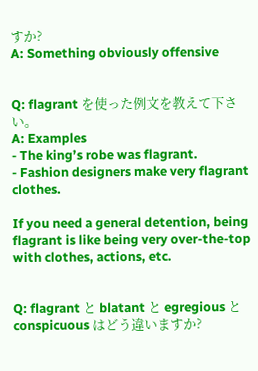すか?
A: Something obviously offensive


Q: flagrant を使った例文を教えて下さい。
A: Examples
- The king’s robe was flagrant.
- Fashion designers make very flagrant clothes.

If you need a general detention, being flagrant is like being very over-the-top with clothes, actions, etc.


Q: flagrant と blatant と egregious と conspicuous はどう違いますか?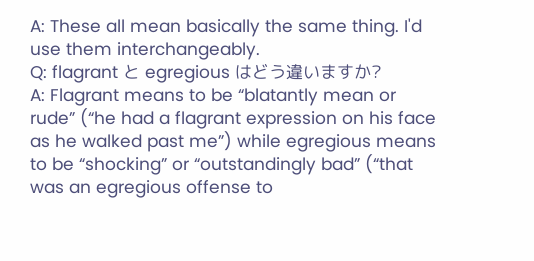A: These all mean basically the same thing. I'd use them interchangeably.
Q: flagrant と egregious はどう違いますか?
A: Flagrant means to be “blatantly mean or rude” (“he had a flagrant expression on his face as he walked past me”) while egregious means to be “shocking” or “outstandingly bad” (“that was an egregious offense to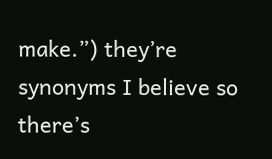make.”) they’re synonyms I believe so there’s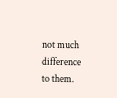not much difference to them.